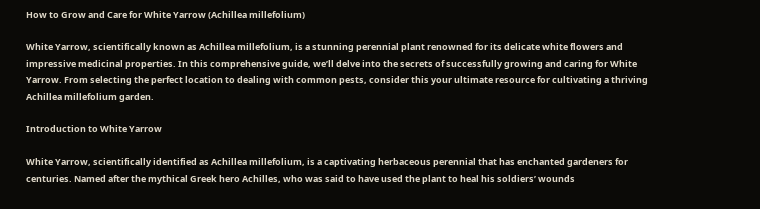How to Grow and Care for White Yarrow (Achillea millefolium)

White Yarrow, scientifically known as Achillea millefolium, is a stunning perennial plant renowned for its delicate white flowers and impressive medicinal properties. In this comprehensive guide, we’ll delve into the secrets of successfully growing and caring for White Yarrow. From selecting the perfect location to dealing with common pests, consider this your ultimate resource for cultivating a thriving Achillea millefolium garden.

Introduction to White Yarrow

White Yarrow, scientifically identified as Achillea millefolium, is a captivating herbaceous perennial that has enchanted gardeners for centuries. Named after the mythical Greek hero Achilles, who was said to have used the plant to heal his soldiers’ wounds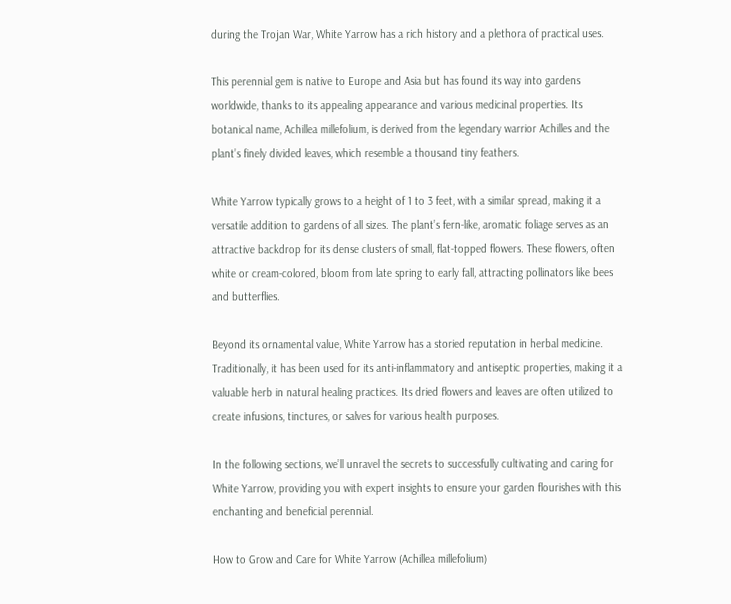during the Trojan War, White Yarrow has a rich history and a plethora of practical uses.

This perennial gem is native to Europe and Asia but has found its way into gardens worldwide, thanks to its appealing appearance and various medicinal properties. Its botanical name, Achillea millefolium, is derived from the legendary warrior Achilles and the plant’s finely divided leaves, which resemble a thousand tiny feathers.

White Yarrow typically grows to a height of 1 to 3 feet, with a similar spread, making it a versatile addition to gardens of all sizes. The plant’s fern-like, aromatic foliage serves as an attractive backdrop for its dense clusters of small, flat-topped flowers. These flowers, often white or cream-colored, bloom from late spring to early fall, attracting pollinators like bees and butterflies.

Beyond its ornamental value, White Yarrow has a storied reputation in herbal medicine. Traditionally, it has been used for its anti-inflammatory and antiseptic properties, making it a valuable herb in natural healing practices. Its dried flowers and leaves are often utilized to create infusions, tinctures, or salves for various health purposes.

In the following sections, we’ll unravel the secrets to successfully cultivating and caring for White Yarrow, providing you with expert insights to ensure your garden flourishes with this enchanting and beneficial perennial.

How to Grow and Care for White Yarrow (Achillea millefolium)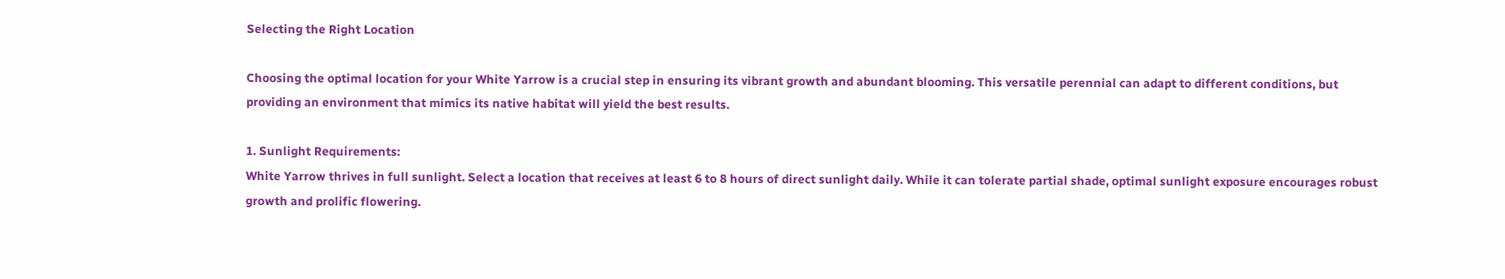Selecting the Right Location

Choosing the optimal location for your White Yarrow is a crucial step in ensuring its vibrant growth and abundant blooming. This versatile perennial can adapt to different conditions, but providing an environment that mimics its native habitat will yield the best results.

1. Sunlight Requirements:
White Yarrow thrives in full sunlight. Select a location that receives at least 6 to 8 hours of direct sunlight daily. While it can tolerate partial shade, optimal sunlight exposure encourages robust growth and prolific flowering.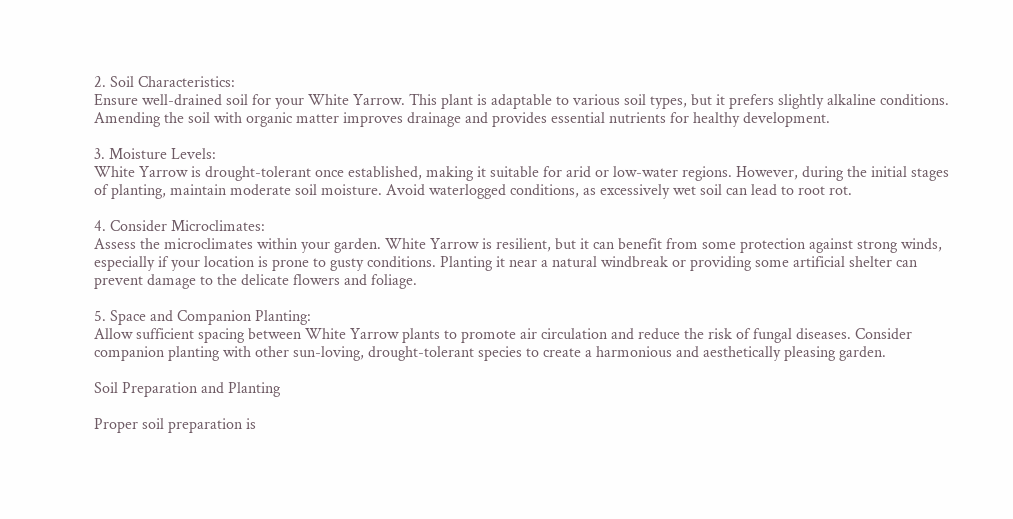2. Soil Characteristics:
Ensure well-drained soil for your White Yarrow. This plant is adaptable to various soil types, but it prefers slightly alkaline conditions. Amending the soil with organic matter improves drainage and provides essential nutrients for healthy development.

3. Moisture Levels:
White Yarrow is drought-tolerant once established, making it suitable for arid or low-water regions. However, during the initial stages of planting, maintain moderate soil moisture. Avoid waterlogged conditions, as excessively wet soil can lead to root rot.

4. Consider Microclimates:
Assess the microclimates within your garden. White Yarrow is resilient, but it can benefit from some protection against strong winds, especially if your location is prone to gusty conditions. Planting it near a natural windbreak or providing some artificial shelter can prevent damage to the delicate flowers and foliage.

5. Space and Companion Planting:
Allow sufficient spacing between White Yarrow plants to promote air circulation and reduce the risk of fungal diseases. Consider companion planting with other sun-loving, drought-tolerant species to create a harmonious and aesthetically pleasing garden.

Soil Preparation and Planting

Proper soil preparation is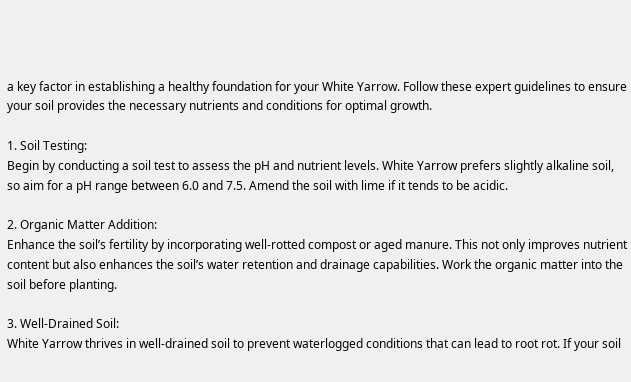a key factor in establishing a healthy foundation for your White Yarrow. Follow these expert guidelines to ensure your soil provides the necessary nutrients and conditions for optimal growth.

1. Soil Testing:
Begin by conducting a soil test to assess the pH and nutrient levels. White Yarrow prefers slightly alkaline soil, so aim for a pH range between 6.0 and 7.5. Amend the soil with lime if it tends to be acidic.

2. Organic Matter Addition:
Enhance the soil’s fertility by incorporating well-rotted compost or aged manure. This not only improves nutrient content but also enhances the soil’s water retention and drainage capabilities. Work the organic matter into the soil before planting.

3. Well-Drained Soil:
White Yarrow thrives in well-drained soil to prevent waterlogged conditions that can lead to root rot. If your soil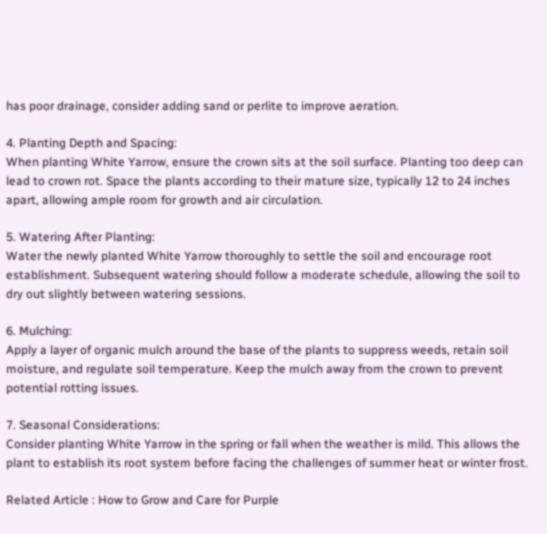has poor drainage, consider adding sand or perlite to improve aeration.

4. Planting Depth and Spacing:
When planting White Yarrow, ensure the crown sits at the soil surface. Planting too deep can lead to crown rot. Space the plants according to their mature size, typically 12 to 24 inches apart, allowing ample room for growth and air circulation.

5. Watering After Planting:
Water the newly planted White Yarrow thoroughly to settle the soil and encourage root establishment. Subsequent watering should follow a moderate schedule, allowing the soil to dry out slightly between watering sessions.

6. Mulching:
Apply a layer of organic mulch around the base of the plants to suppress weeds, retain soil moisture, and regulate soil temperature. Keep the mulch away from the crown to prevent potential rotting issues.

7. Seasonal Considerations:
Consider planting White Yarrow in the spring or fall when the weather is mild. This allows the plant to establish its root system before facing the challenges of summer heat or winter frost.

Related Article : How to Grow and Care for Purple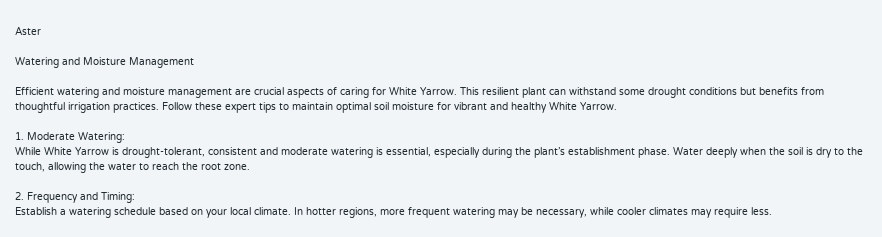Aster

Watering and Moisture Management

Efficient watering and moisture management are crucial aspects of caring for White Yarrow. This resilient plant can withstand some drought conditions but benefits from thoughtful irrigation practices. Follow these expert tips to maintain optimal soil moisture for vibrant and healthy White Yarrow.

1. Moderate Watering:
While White Yarrow is drought-tolerant, consistent and moderate watering is essential, especially during the plant’s establishment phase. Water deeply when the soil is dry to the touch, allowing the water to reach the root zone.

2. Frequency and Timing:
Establish a watering schedule based on your local climate. In hotter regions, more frequent watering may be necessary, while cooler climates may require less.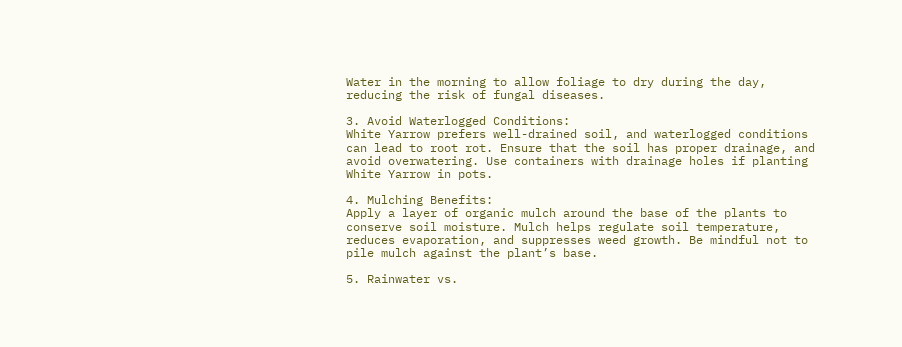Water in the morning to allow foliage to dry during the day, reducing the risk of fungal diseases.

3. Avoid Waterlogged Conditions:
White Yarrow prefers well-drained soil, and waterlogged conditions can lead to root rot. Ensure that the soil has proper drainage, and avoid overwatering. Use containers with drainage holes if planting White Yarrow in pots.

4. Mulching Benefits:
Apply a layer of organic mulch around the base of the plants to conserve soil moisture. Mulch helps regulate soil temperature, reduces evaporation, and suppresses weed growth. Be mindful not to pile mulch against the plant’s base.

5. Rainwater vs.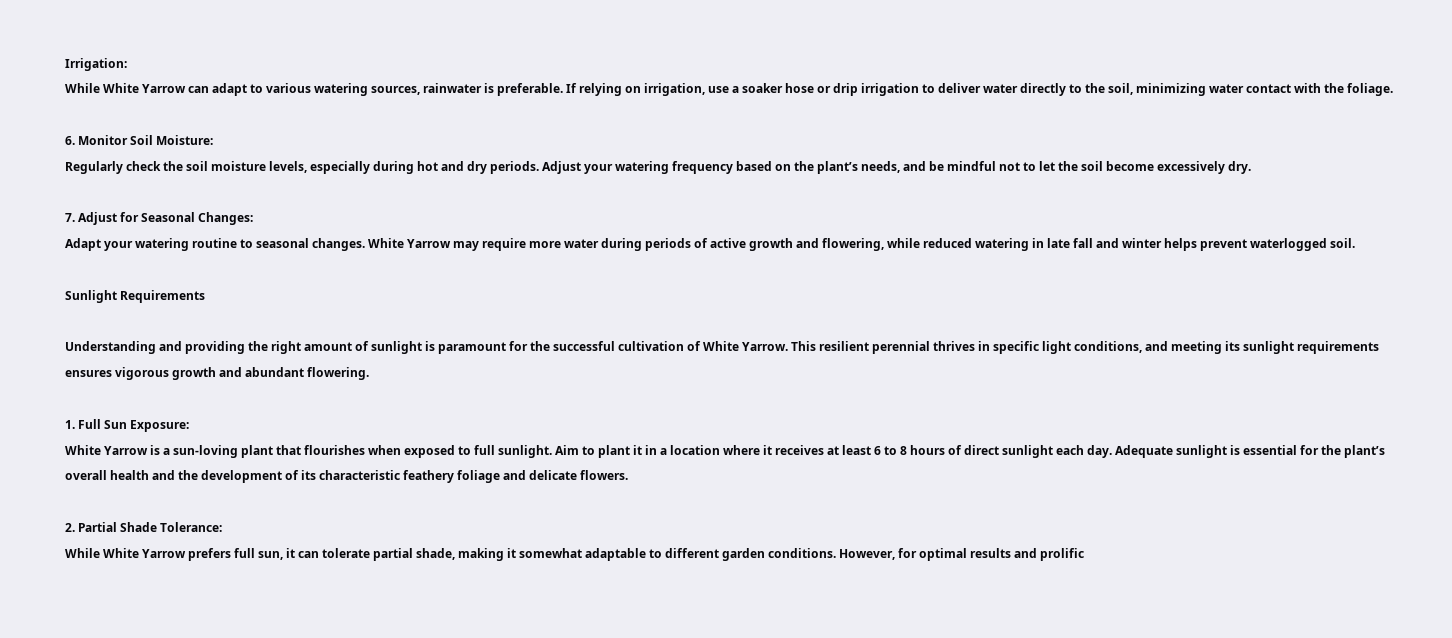Irrigation:
While White Yarrow can adapt to various watering sources, rainwater is preferable. If relying on irrigation, use a soaker hose or drip irrigation to deliver water directly to the soil, minimizing water contact with the foliage.

6. Monitor Soil Moisture:
Regularly check the soil moisture levels, especially during hot and dry periods. Adjust your watering frequency based on the plant’s needs, and be mindful not to let the soil become excessively dry.

7. Adjust for Seasonal Changes:
Adapt your watering routine to seasonal changes. White Yarrow may require more water during periods of active growth and flowering, while reduced watering in late fall and winter helps prevent waterlogged soil.

Sunlight Requirements

Understanding and providing the right amount of sunlight is paramount for the successful cultivation of White Yarrow. This resilient perennial thrives in specific light conditions, and meeting its sunlight requirements ensures vigorous growth and abundant flowering.

1. Full Sun Exposure:
White Yarrow is a sun-loving plant that flourishes when exposed to full sunlight. Aim to plant it in a location where it receives at least 6 to 8 hours of direct sunlight each day. Adequate sunlight is essential for the plant’s overall health and the development of its characteristic feathery foliage and delicate flowers.

2. Partial Shade Tolerance:
While White Yarrow prefers full sun, it can tolerate partial shade, making it somewhat adaptable to different garden conditions. However, for optimal results and prolific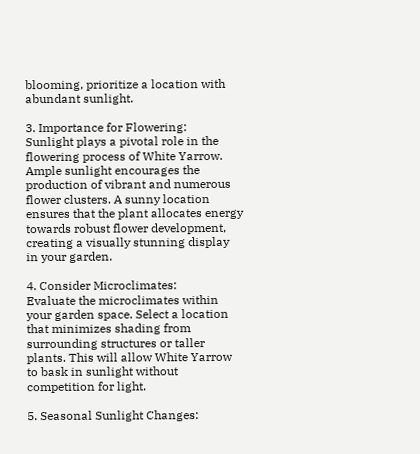blooming, prioritize a location with abundant sunlight.

3. Importance for Flowering:
Sunlight plays a pivotal role in the flowering process of White Yarrow. Ample sunlight encourages the production of vibrant and numerous flower clusters. A sunny location ensures that the plant allocates energy towards robust flower development, creating a visually stunning display in your garden.

4. Consider Microclimates:
Evaluate the microclimates within your garden space. Select a location that minimizes shading from surrounding structures or taller plants. This will allow White Yarrow to bask in sunlight without competition for light.

5. Seasonal Sunlight Changes: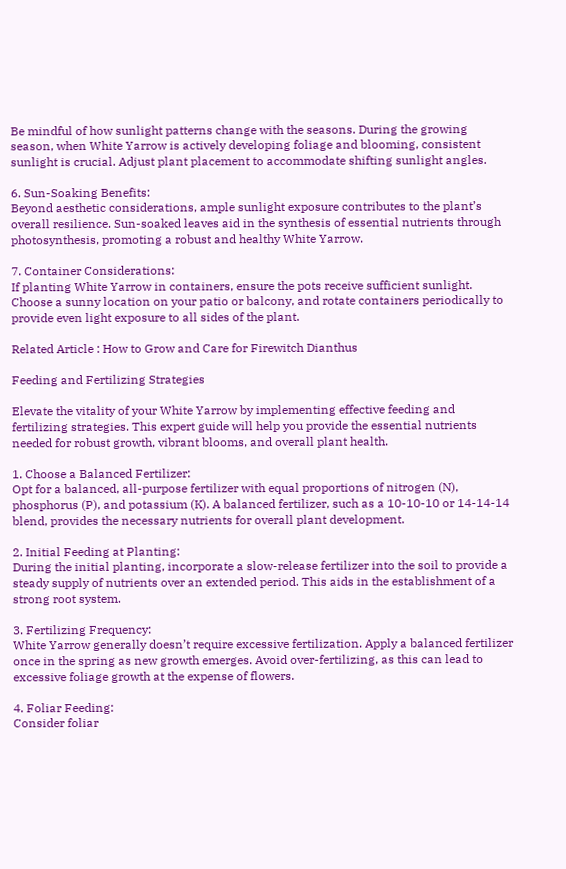Be mindful of how sunlight patterns change with the seasons. During the growing season, when White Yarrow is actively developing foliage and blooming, consistent sunlight is crucial. Adjust plant placement to accommodate shifting sunlight angles.

6. Sun-Soaking Benefits:
Beyond aesthetic considerations, ample sunlight exposure contributes to the plant’s overall resilience. Sun-soaked leaves aid in the synthesis of essential nutrients through photosynthesis, promoting a robust and healthy White Yarrow.

7. Container Considerations:
If planting White Yarrow in containers, ensure the pots receive sufficient sunlight. Choose a sunny location on your patio or balcony, and rotate containers periodically to provide even light exposure to all sides of the plant.

Related Article : How to Grow and Care for Firewitch Dianthus

Feeding and Fertilizing Strategies

Elevate the vitality of your White Yarrow by implementing effective feeding and fertilizing strategies. This expert guide will help you provide the essential nutrients needed for robust growth, vibrant blooms, and overall plant health.

1. Choose a Balanced Fertilizer:
Opt for a balanced, all-purpose fertilizer with equal proportions of nitrogen (N), phosphorus (P), and potassium (K). A balanced fertilizer, such as a 10-10-10 or 14-14-14 blend, provides the necessary nutrients for overall plant development.

2. Initial Feeding at Planting:
During the initial planting, incorporate a slow-release fertilizer into the soil to provide a steady supply of nutrients over an extended period. This aids in the establishment of a strong root system.

3. Fertilizing Frequency:
White Yarrow generally doesn’t require excessive fertilization. Apply a balanced fertilizer once in the spring as new growth emerges. Avoid over-fertilizing, as this can lead to excessive foliage growth at the expense of flowers.

4. Foliar Feeding:
Consider foliar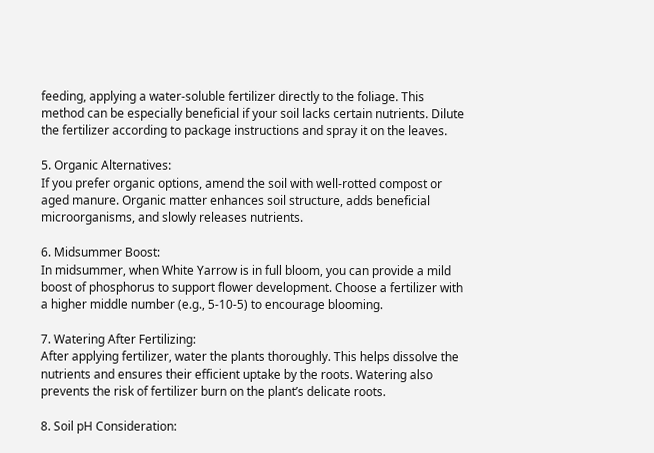feeding, applying a water-soluble fertilizer directly to the foliage. This method can be especially beneficial if your soil lacks certain nutrients. Dilute the fertilizer according to package instructions and spray it on the leaves.

5. Organic Alternatives:
If you prefer organic options, amend the soil with well-rotted compost or aged manure. Organic matter enhances soil structure, adds beneficial microorganisms, and slowly releases nutrients.

6. Midsummer Boost:
In midsummer, when White Yarrow is in full bloom, you can provide a mild boost of phosphorus to support flower development. Choose a fertilizer with a higher middle number (e.g., 5-10-5) to encourage blooming.

7. Watering After Fertilizing:
After applying fertilizer, water the plants thoroughly. This helps dissolve the nutrients and ensures their efficient uptake by the roots. Watering also prevents the risk of fertilizer burn on the plant’s delicate roots.

8. Soil pH Consideration: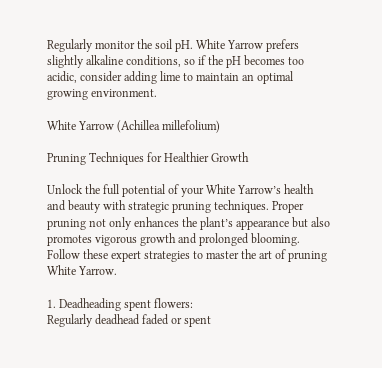Regularly monitor the soil pH. White Yarrow prefers slightly alkaline conditions, so if the pH becomes too acidic, consider adding lime to maintain an optimal growing environment.

White Yarrow (Achillea millefolium)

Pruning Techniques for Healthier Growth

Unlock the full potential of your White Yarrow’s health and beauty with strategic pruning techniques. Proper pruning not only enhances the plant’s appearance but also promotes vigorous growth and prolonged blooming. Follow these expert strategies to master the art of pruning White Yarrow.

1. Deadheading spent flowers:
Regularly deadhead faded or spent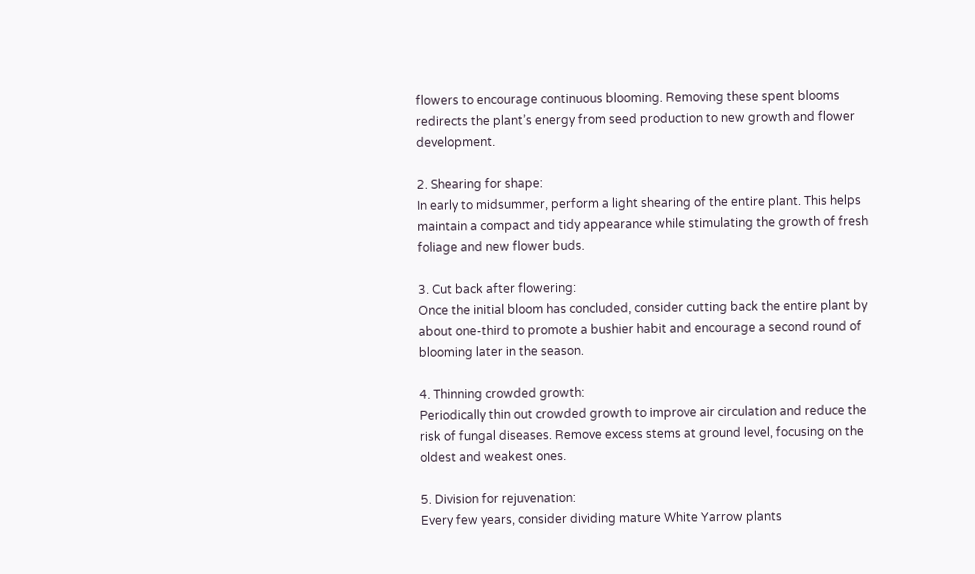flowers to encourage continuous blooming. Removing these spent blooms redirects the plant’s energy from seed production to new growth and flower development.

2. Shearing for shape:
In early to midsummer, perform a light shearing of the entire plant. This helps maintain a compact and tidy appearance while stimulating the growth of fresh foliage and new flower buds.

3. Cut back after flowering:
Once the initial bloom has concluded, consider cutting back the entire plant by about one-third to promote a bushier habit and encourage a second round of blooming later in the season.

4. Thinning crowded growth:
Periodically thin out crowded growth to improve air circulation and reduce the risk of fungal diseases. Remove excess stems at ground level, focusing on the oldest and weakest ones.

5. Division for rejuvenation:
Every few years, consider dividing mature White Yarrow plants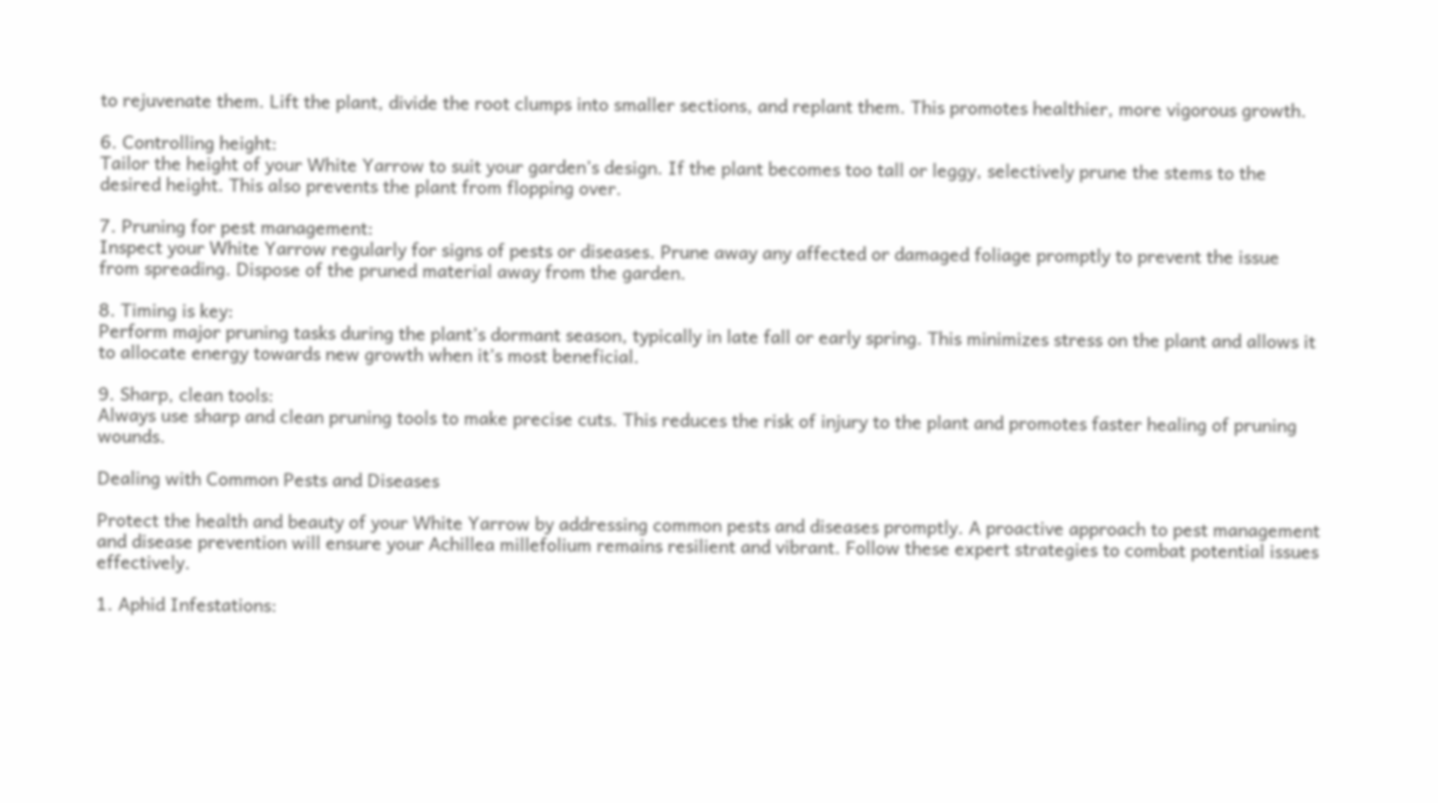to rejuvenate them. Lift the plant, divide the root clumps into smaller sections, and replant them. This promotes healthier, more vigorous growth.

6. Controlling height:
Tailor the height of your White Yarrow to suit your garden’s design. If the plant becomes too tall or leggy, selectively prune the stems to the desired height. This also prevents the plant from flopping over.

7. Pruning for pest management:
Inspect your White Yarrow regularly for signs of pests or diseases. Prune away any affected or damaged foliage promptly to prevent the issue from spreading. Dispose of the pruned material away from the garden.

8. Timing is key:
Perform major pruning tasks during the plant’s dormant season, typically in late fall or early spring. This minimizes stress on the plant and allows it to allocate energy towards new growth when it’s most beneficial.

9. Sharp, clean tools:
Always use sharp and clean pruning tools to make precise cuts. This reduces the risk of injury to the plant and promotes faster healing of pruning wounds.

Dealing with Common Pests and Diseases

Protect the health and beauty of your White Yarrow by addressing common pests and diseases promptly. A proactive approach to pest management and disease prevention will ensure your Achillea millefolium remains resilient and vibrant. Follow these expert strategies to combat potential issues effectively.

1. Aphid Infestations: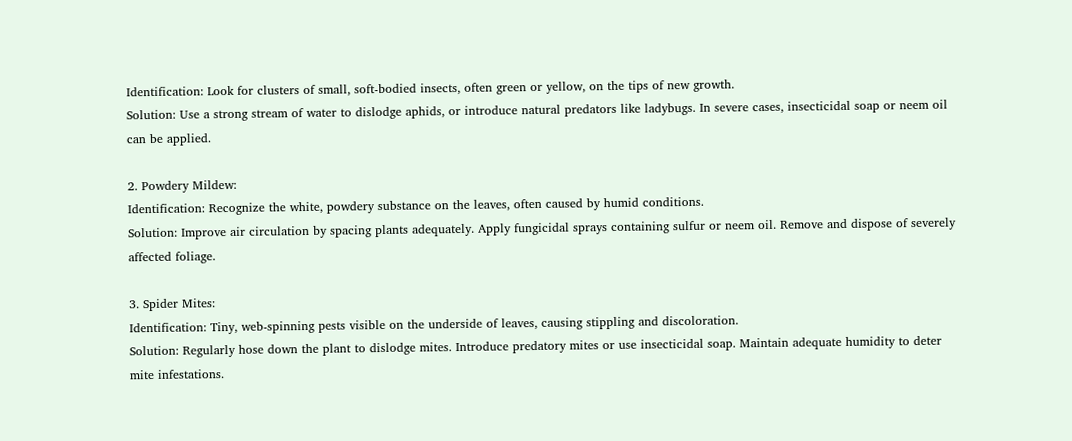Identification: Look for clusters of small, soft-bodied insects, often green or yellow, on the tips of new growth.
Solution: Use a strong stream of water to dislodge aphids, or introduce natural predators like ladybugs. In severe cases, insecticidal soap or neem oil can be applied.

2. Powdery Mildew:
Identification: Recognize the white, powdery substance on the leaves, often caused by humid conditions.
Solution: Improve air circulation by spacing plants adequately. Apply fungicidal sprays containing sulfur or neem oil. Remove and dispose of severely affected foliage.

3. Spider Mites:
Identification: Tiny, web-spinning pests visible on the underside of leaves, causing stippling and discoloration.
Solution: Regularly hose down the plant to dislodge mites. Introduce predatory mites or use insecticidal soap. Maintain adequate humidity to deter mite infestations.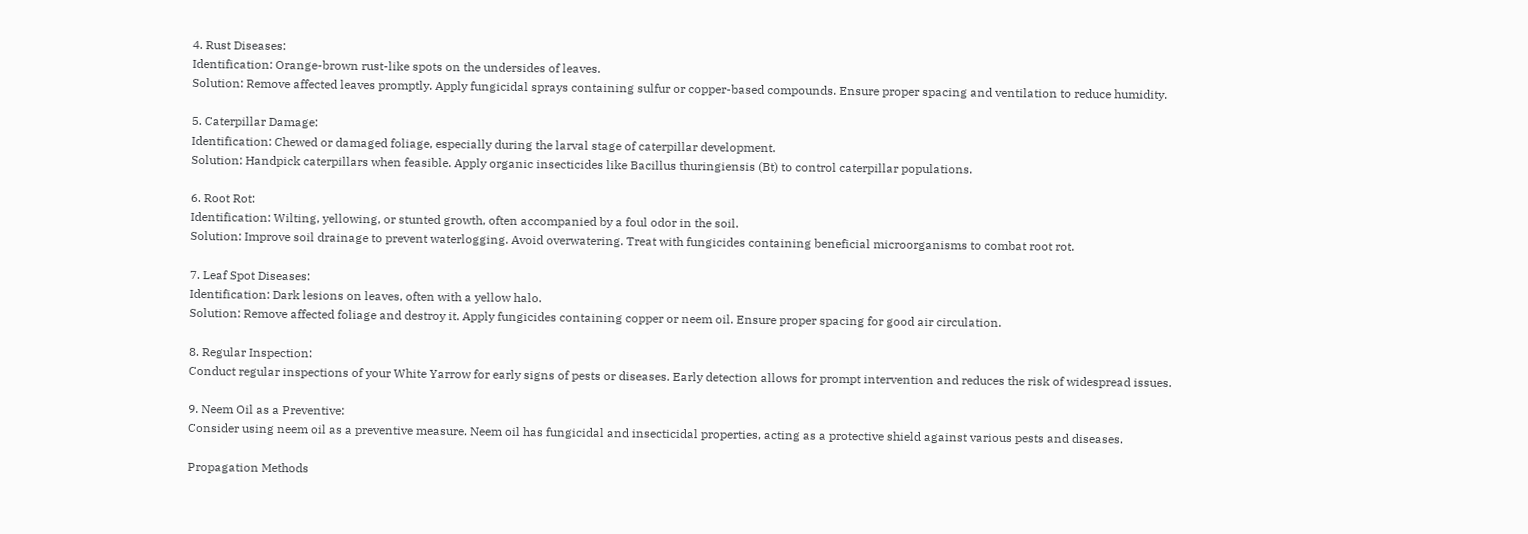4. Rust Diseases:
Identification: Orange-brown rust-like spots on the undersides of leaves.
Solution: Remove affected leaves promptly. Apply fungicidal sprays containing sulfur or copper-based compounds. Ensure proper spacing and ventilation to reduce humidity.

5. Caterpillar Damage:
Identification: Chewed or damaged foliage, especially during the larval stage of caterpillar development.
Solution: Handpick caterpillars when feasible. Apply organic insecticides like Bacillus thuringiensis (Bt) to control caterpillar populations.

6. Root Rot:
Identification: Wilting, yellowing, or stunted growth, often accompanied by a foul odor in the soil.
Solution: Improve soil drainage to prevent waterlogging. Avoid overwatering. Treat with fungicides containing beneficial microorganisms to combat root rot.

7. Leaf Spot Diseases:
Identification: Dark lesions on leaves, often with a yellow halo.
Solution: Remove affected foliage and destroy it. Apply fungicides containing copper or neem oil. Ensure proper spacing for good air circulation.

8. Regular Inspection:
Conduct regular inspections of your White Yarrow for early signs of pests or diseases. Early detection allows for prompt intervention and reduces the risk of widespread issues.

9. Neem Oil as a Preventive:
Consider using neem oil as a preventive measure. Neem oil has fungicidal and insecticidal properties, acting as a protective shield against various pests and diseases.

Propagation Methods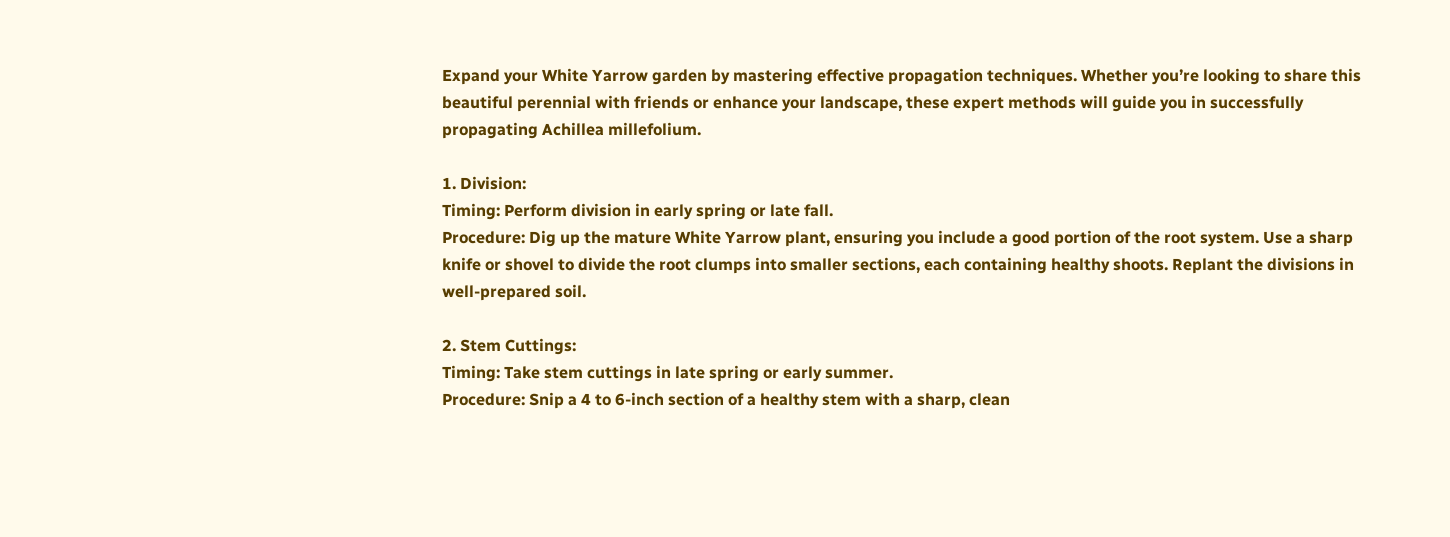Expand your White Yarrow garden by mastering effective propagation techniques. Whether you’re looking to share this beautiful perennial with friends or enhance your landscape, these expert methods will guide you in successfully propagating Achillea millefolium.

1. Division:
Timing: Perform division in early spring or late fall.
Procedure: Dig up the mature White Yarrow plant, ensuring you include a good portion of the root system. Use a sharp knife or shovel to divide the root clumps into smaller sections, each containing healthy shoots. Replant the divisions in well-prepared soil.

2. Stem Cuttings:
Timing: Take stem cuttings in late spring or early summer.
Procedure: Snip a 4 to 6-inch section of a healthy stem with a sharp, clean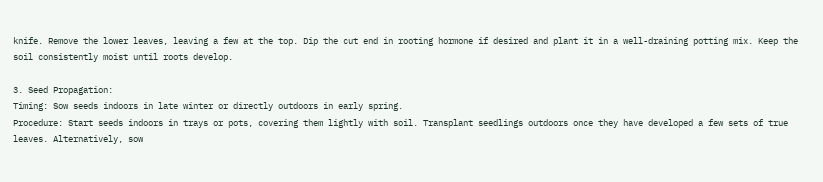knife. Remove the lower leaves, leaving a few at the top. Dip the cut end in rooting hormone if desired and plant it in a well-draining potting mix. Keep the soil consistently moist until roots develop.

3. Seed Propagation:
Timing: Sow seeds indoors in late winter or directly outdoors in early spring.
Procedure: Start seeds indoors in trays or pots, covering them lightly with soil. Transplant seedlings outdoors once they have developed a few sets of true leaves. Alternatively, sow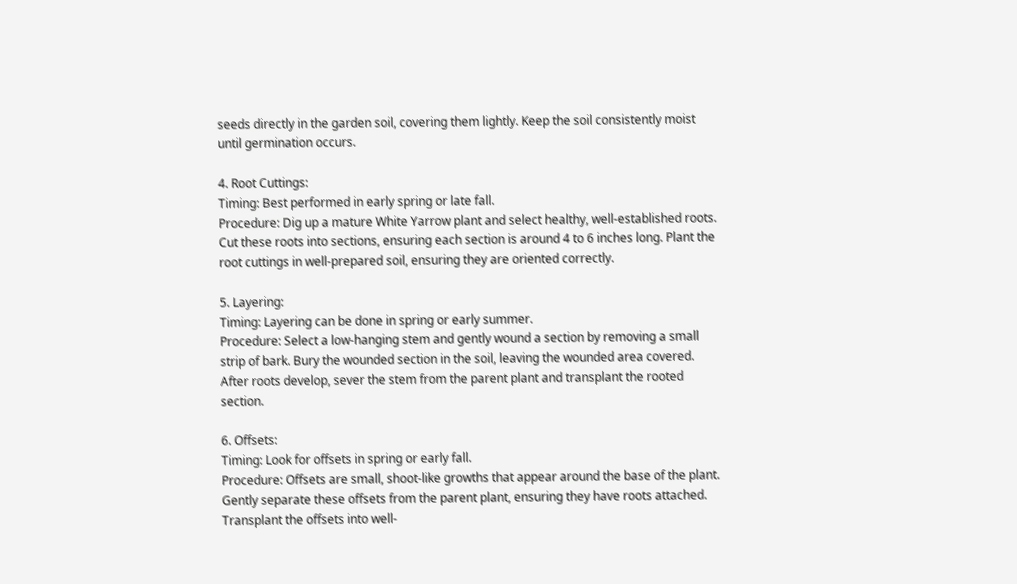seeds directly in the garden soil, covering them lightly. Keep the soil consistently moist until germination occurs.

4. Root Cuttings:
Timing: Best performed in early spring or late fall.
Procedure: Dig up a mature White Yarrow plant and select healthy, well-established roots. Cut these roots into sections, ensuring each section is around 4 to 6 inches long. Plant the root cuttings in well-prepared soil, ensuring they are oriented correctly.

5. Layering:
Timing: Layering can be done in spring or early summer.
Procedure: Select a low-hanging stem and gently wound a section by removing a small strip of bark. Bury the wounded section in the soil, leaving the wounded area covered. After roots develop, sever the stem from the parent plant and transplant the rooted section.

6. Offsets:
Timing: Look for offsets in spring or early fall.
Procedure: Offsets are small, shoot-like growths that appear around the base of the plant. Gently separate these offsets from the parent plant, ensuring they have roots attached. Transplant the offsets into well-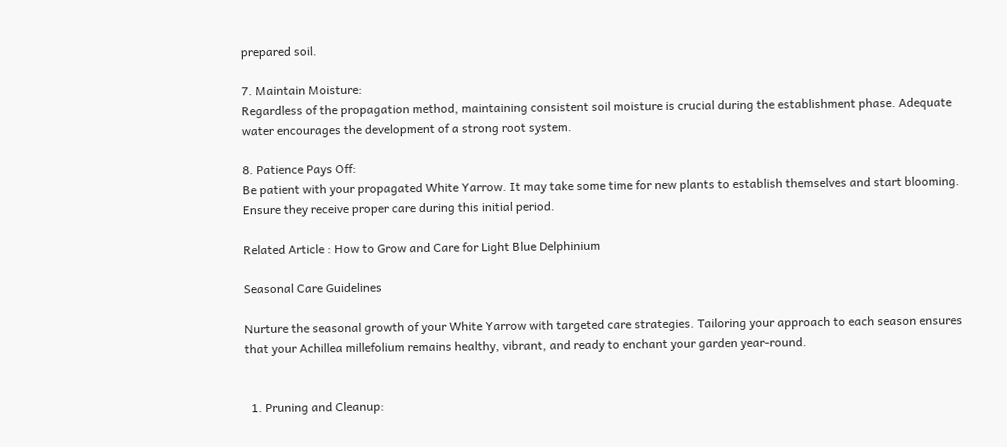prepared soil.

7. Maintain Moisture:
Regardless of the propagation method, maintaining consistent soil moisture is crucial during the establishment phase. Adequate water encourages the development of a strong root system.

8. Patience Pays Off:
Be patient with your propagated White Yarrow. It may take some time for new plants to establish themselves and start blooming. Ensure they receive proper care during this initial period.

Related Article : How to Grow and Care for Light Blue Delphinium

Seasonal Care Guidelines

Nurture the seasonal growth of your White Yarrow with targeted care strategies. Tailoring your approach to each season ensures that your Achillea millefolium remains healthy, vibrant, and ready to enchant your garden year-round.


  1. Pruning and Cleanup: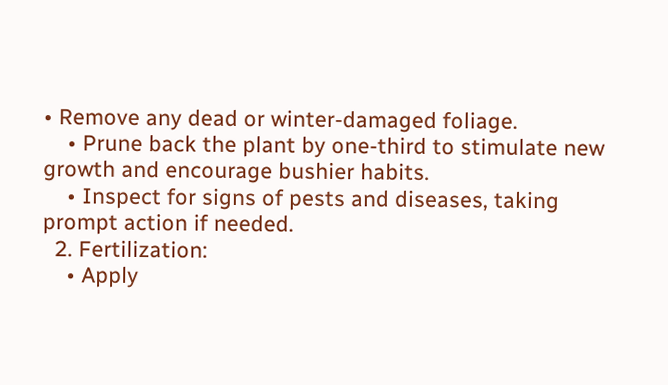• Remove any dead or winter-damaged foliage.
    • Prune back the plant by one-third to stimulate new growth and encourage bushier habits.
    • Inspect for signs of pests and diseases, taking prompt action if needed.
  2. Fertilization:
    • Apply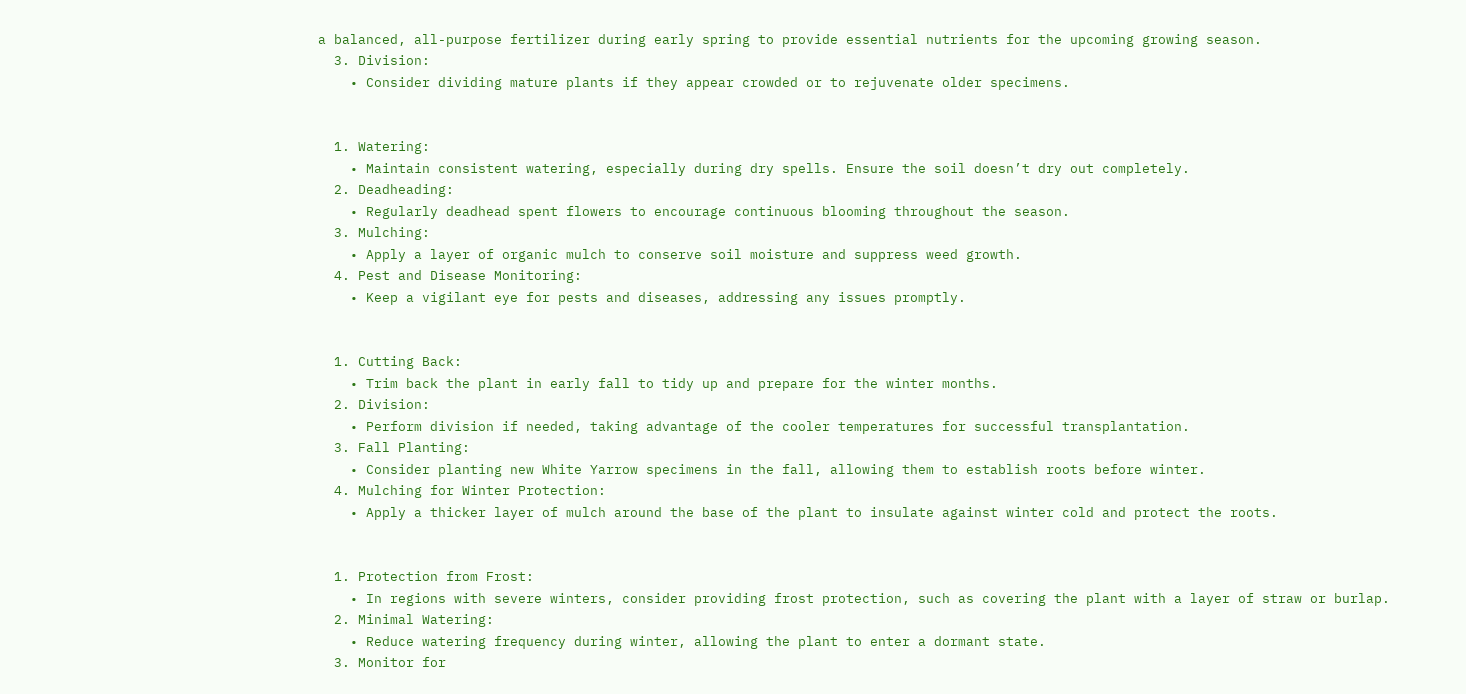a balanced, all-purpose fertilizer during early spring to provide essential nutrients for the upcoming growing season.
  3. Division:
    • Consider dividing mature plants if they appear crowded or to rejuvenate older specimens.


  1. Watering:
    • Maintain consistent watering, especially during dry spells. Ensure the soil doesn’t dry out completely.
  2. Deadheading:
    • Regularly deadhead spent flowers to encourage continuous blooming throughout the season.
  3. Mulching:
    • Apply a layer of organic mulch to conserve soil moisture and suppress weed growth.
  4. Pest and Disease Monitoring:
    • Keep a vigilant eye for pests and diseases, addressing any issues promptly.


  1. Cutting Back:
    • Trim back the plant in early fall to tidy up and prepare for the winter months.
  2. Division:
    • Perform division if needed, taking advantage of the cooler temperatures for successful transplantation.
  3. Fall Planting:
    • Consider planting new White Yarrow specimens in the fall, allowing them to establish roots before winter.
  4. Mulching for Winter Protection:
    • Apply a thicker layer of mulch around the base of the plant to insulate against winter cold and protect the roots.


  1. Protection from Frost:
    • In regions with severe winters, consider providing frost protection, such as covering the plant with a layer of straw or burlap.
  2. Minimal Watering:
    • Reduce watering frequency during winter, allowing the plant to enter a dormant state.
  3. Monitor for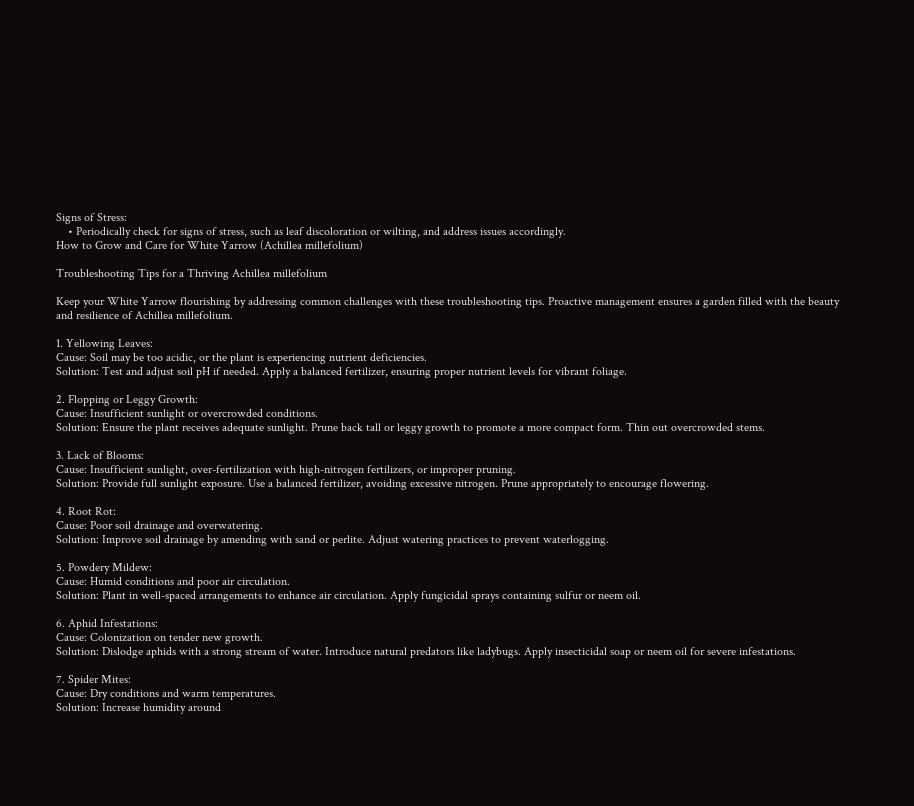Signs of Stress:
    • Periodically check for signs of stress, such as leaf discoloration or wilting, and address issues accordingly.
How to Grow and Care for White Yarrow (Achillea millefolium)

Troubleshooting Tips for a Thriving Achillea millefolium

Keep your White Yarrow flourishing by addressing common challenges with these troubleshooting tips. Proactive management ensures a garden filled with the beauty and resilience of Achillea millefolium.

1. Yellowing Leaves:
Cause: Soil may be too acidic, or the plant is experiencing nutrient deficiencies.
Solution: Test and adjust soil pH if needed. Apply a balanced fertilizer, ensuring proper nutrient levels for vibrant foliage.

2. Flopping or Leggy Growth:
Cause: Insufficient sunlight or overcrowded conditions.
Solution: Ensure the plant receives adequate sunlight. Prune back tall or leggy growth to promote a more compact form. Thin out overcrowded stems.

3. Lack of Blooms:
Cause: Insufficient sunlight, over-fertilization with high-nitrogen fertilizers, or improper pruning.
Solution: Provide full sunlight exposure. Use a balanced fertilizer, avoiding excessive nitrogen. Prune appropriately to encourage flowering.

4. Root Rot:
Cause: Poor soil drainage and overwatering.
Solution: Improve soil drainage by amending with sand or perlite. Adjust watering practices to prevent waterlogging.

5. Powdery Mildew:
Cause: Humid conditions and poor air circulation.
Solution: Plant in well-spaced arrangements to enhance air circulation. Apply fungicidal sprays containing sulfur or neem oil.

6. Aphid Infestations:
Cause: Colonization on tender new growth.
Solution: Dislodge aphids with a strong stream of water. Introduce natural predators like ladybugs. Apply insecticidal soap or neem oil for severe infestations.

7. Spider Mites:
Cause: Dry conditions and warm temperatures.
Solution: Increase humidity around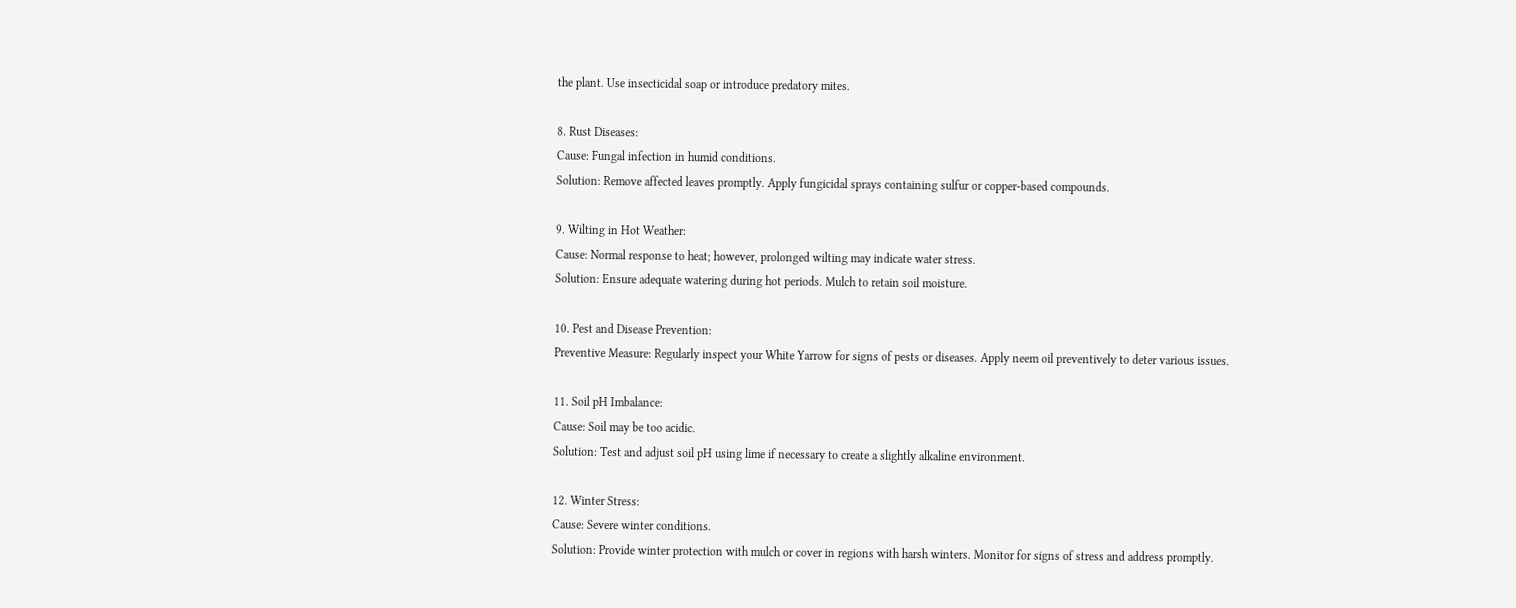the plant. Use insecticidal soap or introduce predatory mites.

8. Rust Diseases:
Cause: Fungal infection in humid conditions.
Solution: Remove affected leaves promptly. Apply fungicidal sprays containing sulfur or copper-based compounds.

9. Wilting in Hot Weather:
Cause: Normal response to heat; however, prolonged wilting may indicate water stress.
Solution: Ensure adequate watering during hot periods. Mulch to retain soil moisture.

10. Pest and Disease Prevention:
Preventive Measure: Regularly inspect your White Yarrow for signs of pests or diseases. Apply neem oil preventively to deter various issues.

11. Soil pH Imbalance:
Cause: Soil may be too acidic.
Solution: Test and adjust soil pH using lime if necessary to create a slightly alkaline environment.

12. Winter Stress:
Cause: Severe winter conditions.
Solution: Provide winter protection with mulch or cover in regions with harsh winters. Monitor for signs of stress and address promptly.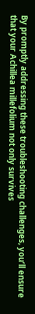By promptly addressing these troubleshooting challenges, you’ll ensure that your Achillea millefolium not only survives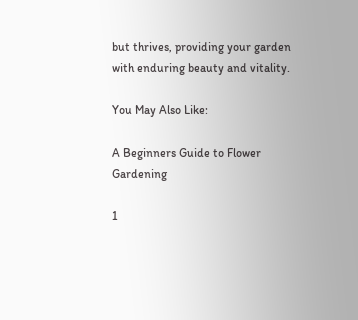but thrives, providing your garden with enduring beauty and vitality.

You May Also Like:

A Beginners Guide to Flower Gardening

1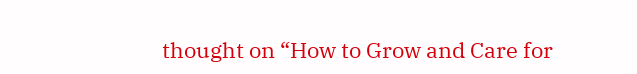thought on “How to Grow and Care for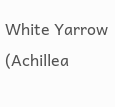White Yarrow (Achillea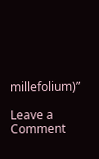millefolium)”

Leave a Comment